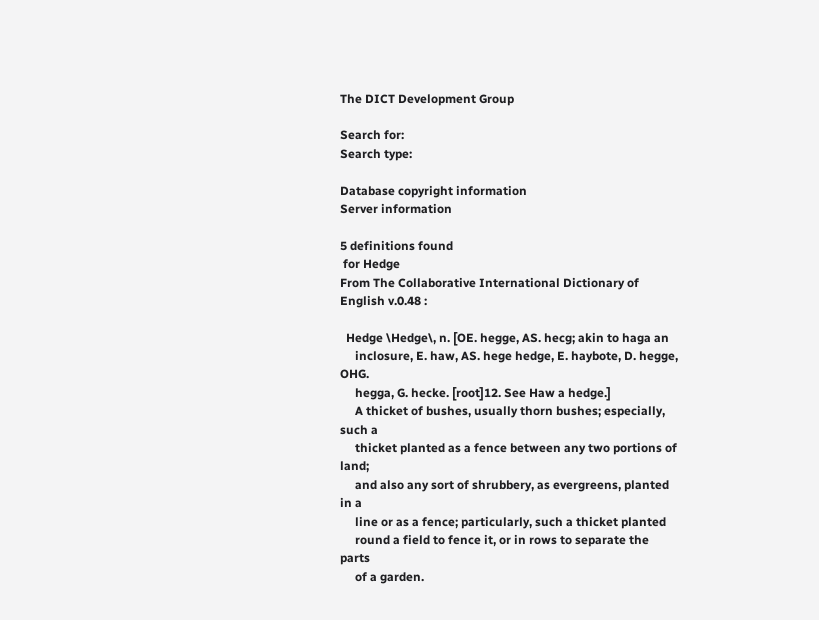The DICT Development Group

Search for:
Search type:

Database copyright information
Server information

5 definitions found
 for Hedge
From The Collaborative International Dictionary of English v.0.48 :

  Hedge \Hedge\, n. [OE. hegge, AS. hecg; akin to haga an
     inclosure, E. haw, AS. hege hedge, E. haybote, D. hegge, OHG.
     hegga, G. hecke. [root]12. See Haw a hedge.]
     A thicket of bushes, usually thorn bushes; especially, such a
     thicket planted as a fence between any two portions of land;
     and also any sort of shrubbery, as evergreens, planted in a
     line or as a fence; particularly, such a thicket planted
     round a field to fence it, or in rows to separate the parts
     of a garden.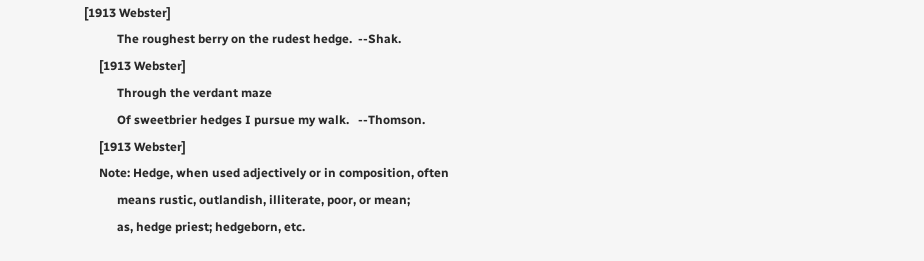[1913 Webster]
           The roughest berry on the rudest hedge.  --Shak.
     [1913 Webster]
           Through the verdant maze
           Of sweetbrier hedges I pursue my walk.   --Thomson.
     [1913 Webster]
     Note: Hedge, when used adjectively or in composition, often
           means rustic, outlandish, illiterate, poor, or mean;
           as, hedge priest; hedgeborn, etc.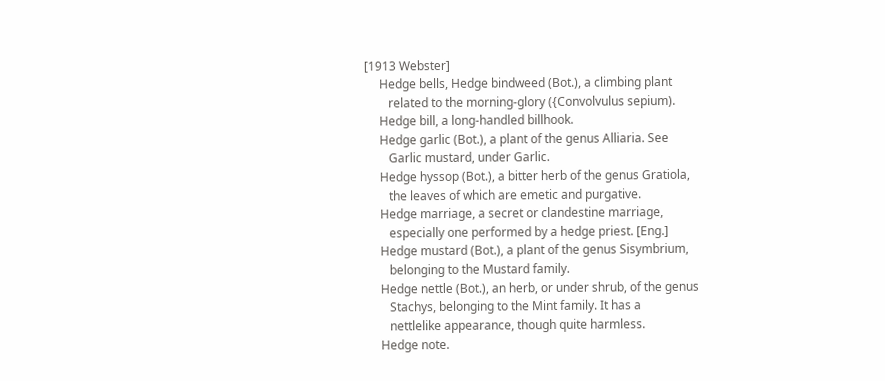[1913 Webster]
     Hedge bells, Hedge bindweed (Bot.), a climbing plant
        related to the morning-glory ({Convolvulus sepium).
     Hedge bill, a long-handled billhook.
     Hedge garlic (Bot.), a plant of the genus Alliaria. See
        Garlic mustard, under Garlic.
     Hedge hyssop (Bot.), a bitter herb of the genus Gratiola,
        the leaves of which are emetic and purgative.
     Hedge marriage, a secret or clandestine marriage,
        especially one performed by a hedge priest. [Eng.]
     Hedge mustard (Bot.), a plant of the genus Sisymbrium,
        belonging to the Mustard family.
     Hedge nettle (Bot.), an herb, or under shrub, of the genus
        Stachys, belonging to the Mint family. It has a
        nettlelike appearance, though quite harmless.
     Hedge note.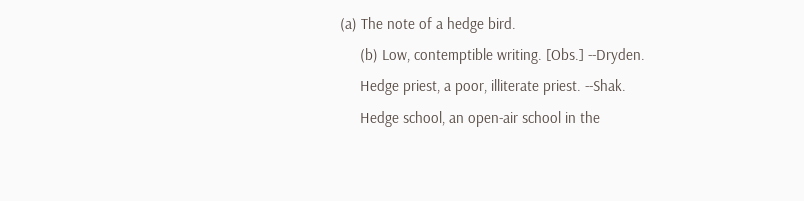(a) The note of a hedge bird.
     (b) Low, contemptible writing. [Obs.] --Dryden.
     Hedge priest, a poor, illiterate priest. --Shak.
     Hedge school, an open-air school in the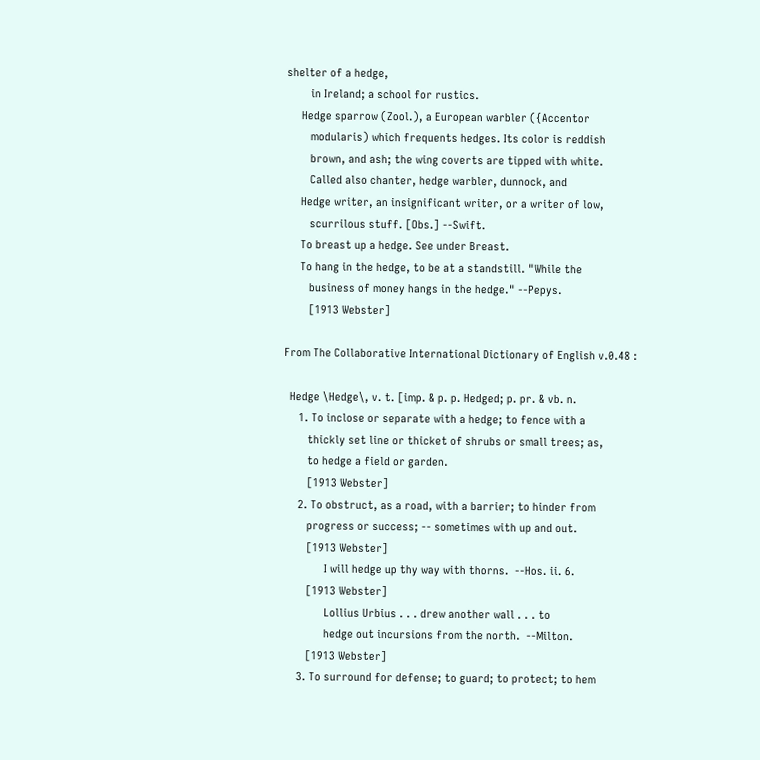shelter of a hedge,
        in Ireland; a school for rustics.
     Hedge sparrow (Zool.), a European warbler ({Accentor
        modularis) which frequents hedges. Its color is reddish
        brown, and ash; the wing coverts are tipped with white.
        Called also chanter, hedge warbler, dunnock, and
     Hedge writer, an insignificant writer, or a writer of low,
        scurrilous stuff. [Obs.] --Swift.
     To breast up a hedge. See under Breast.
     To hang in the hedge, to be at a standstill. "While the
        business of money hangs in the hedge." --Pepys.
        [1913 Webster]

From The Collaborative International Dictionary of English v.0.48 :

  Hedge \Hedge\, v. t. [imp. & p. p. Hedged; p. pr. & vb. n.
     1. To inclose or separate with a hedge; to fence with a
        thickly set line or thicket of shrubs or small trees; as,
        to hedge a field or garden.
        [1913 Webster]
     2. To obstruct, as a road, with a barrier; to hinder from
        progress or success; -- sometimes with up and out.
        [1913 Webster]
              I will hedge up thy way with thorns.  --Hos. ii. 6.
        [1913 Webster]
              Lollius Urbius . . . drew another wall . . . to
              hedge out incursions from the north.  --Milton.
        [1913 Webster]
     3. To surround for defense; to guard; to protect; to hem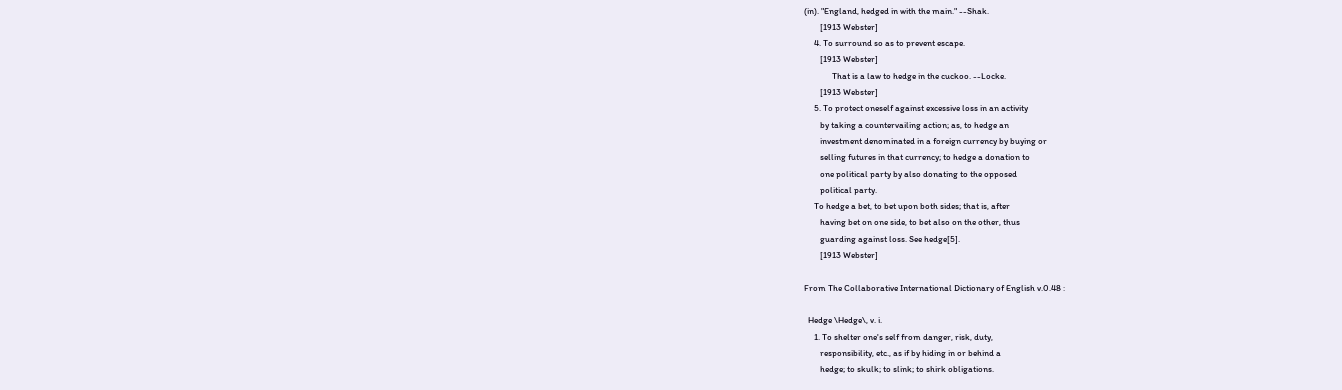(in). "England, hedged in with the main." --Shak.
        [1913 Webster]
     4. To surround so as to prevent escape.
        [1913 Webster]
              That is a law to hedge in the cuckoo. --Locke.
        [1913 Webster]
     5. To protect oneself against excessive loss in an activity
        by taking a countervailing action; as, to hedge an
        investment denominated in a foreign currency by buying or
        selling futures in that currency; to hedge a donation to
        one political party by also donating to the opposed
        political party.
     To hedge a bet, to bet upon both sides; that is, after
        having bet on one side, to bet also on the other, thus
        guarding against loss. See hedge[5].
        [1913 Webster]

From The Collaborative International Dictionary of English v.0.48 :

  Hedge \Hedge\, v. i.
     1. To shelter one's self from danger, risk, duty,
        responsibility, etc., as if by hiding in or behind a
        hedge; to skulk; to slink; to shirk obligations.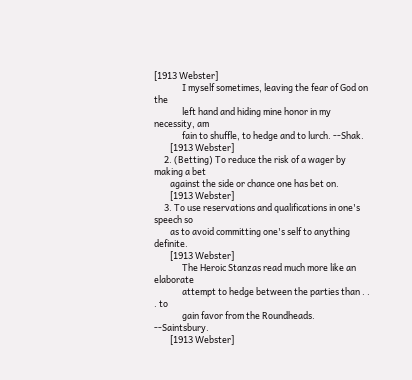[1913 Webster]
              I myself sometimes, leaving the fear of God on the
              left hand and hiding mine honor in my necessity, am
              fain to shuffle, to hedge and to lurch. --Shak.
        [1913 Webster]
     2. (Betting) To reduce the risk of a wager by making a bet
        against the side or chance one has bet on.
        [1913 Webster]
     3. To use reservations and qualifications in one's speech so
        as to avoid committing one's self to anything definite.
        [1913 Webster]
              The Heroic Stanzas read much more like an elaborate
              attempt to hedge between the parties than . . . to
              gain favor from the Roundheads.       --Saintsbury.
        [1913 Webster]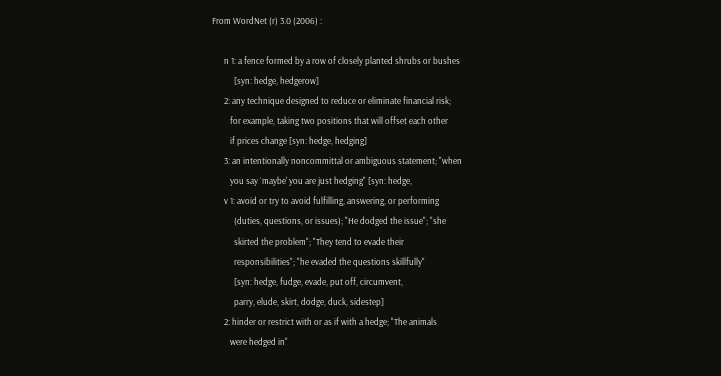From WordNet (r) 3.0 (2006) :

      n 1: a fence formed by a row of closely planted shrubs or bushes
           [syn: hedge, hedgerow]
      2: any technique designed to reduce or eliminate financial risk;
         for example, taking two positions that will offset each other
         if prices change [syn: hedge, hedging]
      3: an intentionally noncommittal or ambiguous statement; "when
         you say `maybe' you are just hedging" [syn: hedge,
      v 1: avoid or try to avoid fulfilling, answering, or performing
           (duties, questions, or issues); "He dodged the issue"; "she
           skirted the problem"; "They tend to evade their
           responsibilities"; "he evaded the questions skillfully"
           [syn: hedge, fudge, evade, put off, circumvent,
           parry, elude, skirt, dodge, duck, sidestep]
      2: hinder or restrict with or as if with a hedge; "The animals
         were hedged in"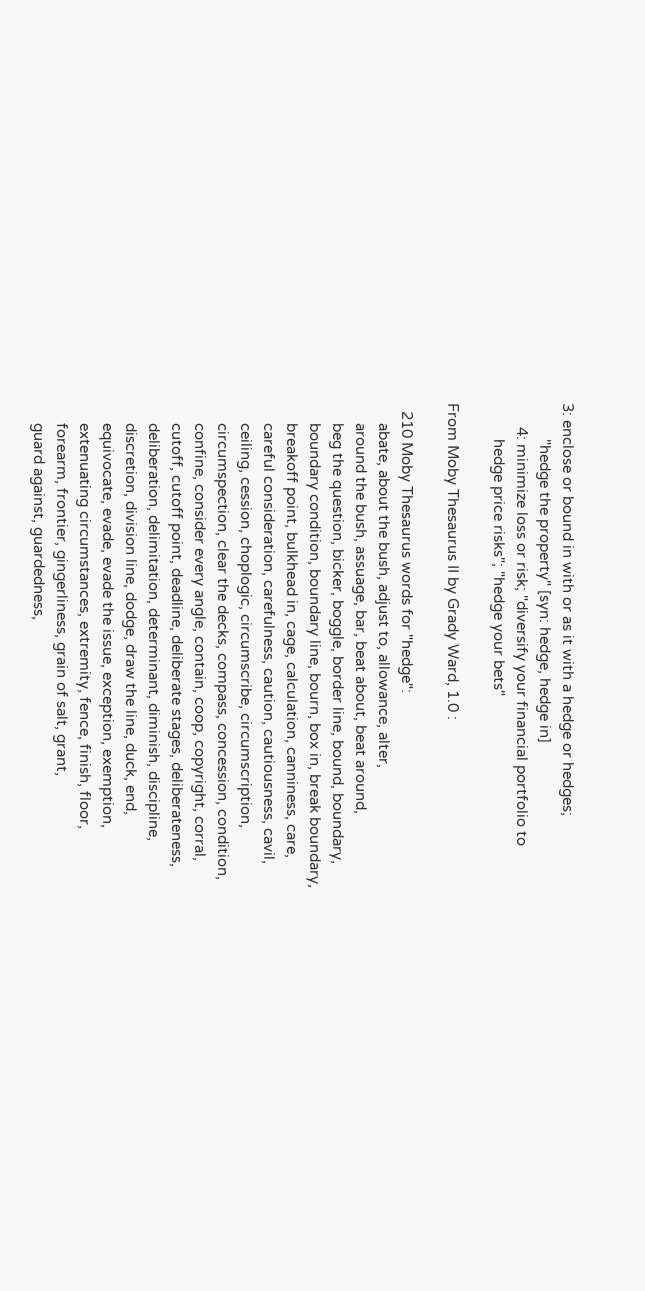3: enclose or bound in with or as it with a hedge or hedges;
         "hedge the property" [syn: hedge, hedge in]
      4: minimize loss or risk; "diversify your financial portfolio to
         hedge price risks"; "hedge your bets"

From Moby Thesaurus II by Grady Ward, 1.0 :

  210 Moby Thesaurus words for "hedge":
     abate, about the bush, adjust to, allowance, alter,
     around the bush, assuage, bar, beat about, beat around,
     beg the question, bicker, boggle, border line, bound, boundary,
     boundary condition, boundary line, bourn, box in, break boundary,
     breakoff point, bulkhead in, cage, calculation, canniness, care,
     careful consideration, carefulness, caution, cautiousness, cavil,
     ceiling, cession, choplogic, circumscribe, circumscription,
     circumspection, clear the decks, compass, concession, condition,
     confine, consider every angle, contain, coop, copyright, corral,
     cutoff, cutoff point, deadline, deliberate stages, deliberateness,
     deliberation, delimitation, determinant, diminish, discipline,
     discretion, division line, dodge, draw the line, duck, end,
     equivocate, evade, evade the issue, exception, exemption,
     extenuating circumstances, extremity, fence, finish, floor,
     forearm, frontier, gingerliness, grain of salt, grant,
     guard against, guardedness,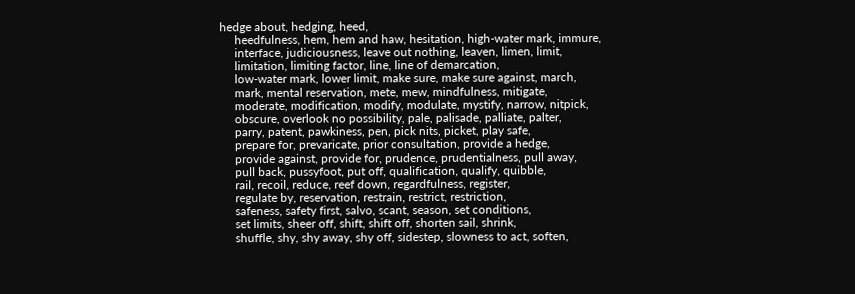hedge about, hedging, heed,
     heedfulness, hem, hem and haw, hesitation, high-water mark, immure,
     interface, judiciousness, leave out nothing, leaven, limen, limit,
     limitation, limiting factor, line, line of demarcation,
     low-water mark, lower limit, make sure, make sure against, march,
     mark, mental reservation, mete, mew, mindfulness, mitigate,
     moderate, modification, modify, modulate, mystify, narrow, nitpick,
     obscure, overlook no possibility, pale, palisade, palliate, palter,
     parry, patent, pawkiness, pen, pick nits, picket, play safe,
     prepare for, prevaricate, prior consultation, provide a hedge,
     provide against, provide for, prudence, prudentialness, pull away,
     pull back, pussyfoot, put off, qualification, qualify, quibble,
     rail, recoil, reduce, reef down, regardfulness, register,
     regulate by, reservation, restrain, restrict, restriction,
     safeness, safety first, salvo, scant, season, set conditions,
     set limits, sheer off, shift, shift off, shorten sail, shrink,
     shuffle, shy, shy away, shy off, sidestep, slowness to act, soften,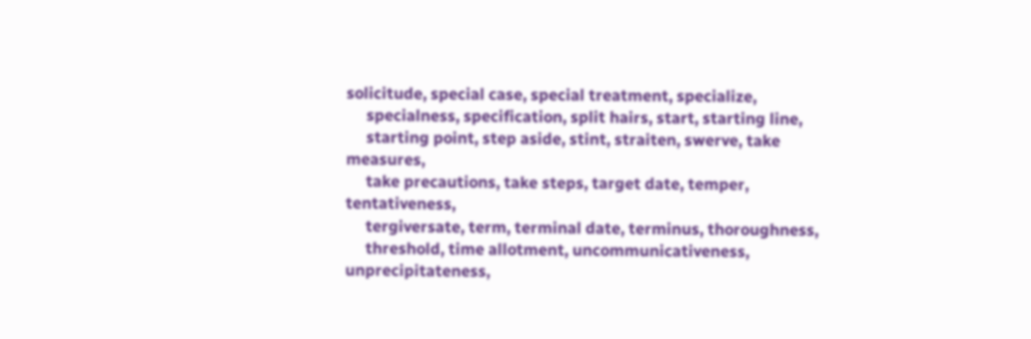solicitude, special case, special treatment, specialize,
     specialness, specification, split hairs, start, starting line,
     starting point, step aside, stint, straiten, swerve, take measures,
     take precautions, take steps, target date, temper, tentativeness,
     tergiversate, term, terminal date, terminus, thoroughness,
     threshold, time allotment, uncommunicativeness, unprecipitateness,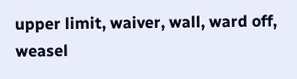upper limit, waiver, wall, ward off, weasel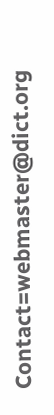Contact=webmaster@dict.org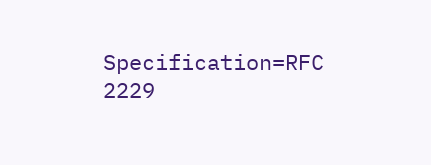Specification=RFC 2229